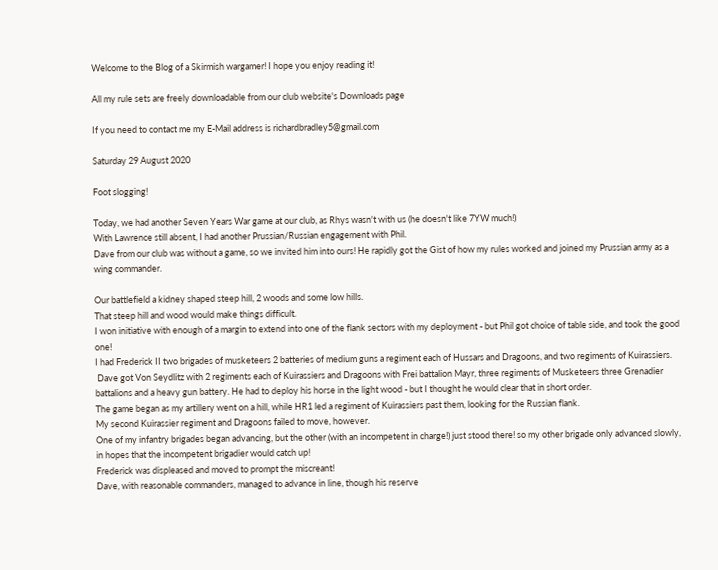Welcome to the Blog of a Skirmish wargamer! I hope you enjoy reading it!

All my rule sets are freely downloadable from our club website's Downloads page

If you need to contact me my E-Mail address is richardbradley5@gmail.com

Saturday 29 August 2020

Foot slogging!

Today, we had another Seven Years War game at our club, as Rhys wasn't with us (he doesn't like 7YW much!)
With Lawrence still absent, I had another Prussian/Russian engagement with Phil.
Dave from our club was without a game, so we invited him into ours! He rapidly got the Gist of how my rules worked and joined my Prussian army as a wing commander.

Our battlefield a kidney shaped steep hill, 2 woods and some low hills.
That steep hill and wood would make things difficult.
I won initiative with enough of a margin to extend into one of the flank sectors with my deployment - but Phil got choice of table side, and took the good one!
I had Frederick II two brigades of musketeers 2 batteries of medium guns a regiment each of Hussars and Dragoons, and two regiments of Kuirassiers.
 Dave got Von Seydlitz with 2 regiments each of Kuirassiers and Dragoons with Frei battalion Mayr, three regiments of Musketeers three Grenadier battalions and a heavy gun battery. He had to deploy his horse in the light wood - but I thought he would clear that in short order.
The game began as my artillery went on a hill, while HR1 led a regiment of Kuirassiers past them, looking for the Russian flank.
My second Kuirassier regiment and Dragoons failed to move, however.
One of my infantry brigades began advancing, but the other (with an incompetent in charge!) just stood there! so my other brigade only advanced slowly, in hopes that the incompetent brigadier would catch up!
Frederick was displeased and moved to prompt the miscreant!
Dave, with reasonable commanders, managed to advance in line, though his reserve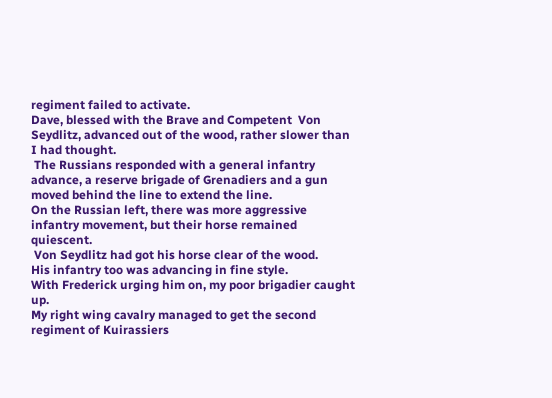regiment failed to activate.
Dave, blessed with the Brave and Competent  Von Seydlitz, advanced out of the wood, rather slower than I had thought.
 The Russians responded with a general infantry advance, a reserve brigade of Grenadiers and a gun moved behind the line to extend the line.
On the Russian left, there was more aggressive infantry movement, but their horse remained quiescent.
 Von Seydlitz had got his horse clear of the wood.
His infantry too was advancing in fine style.
With Frederick urging him on, my poor brigadier caught up.
My right wing cavalry managed to get the second regiment of Kuirassiers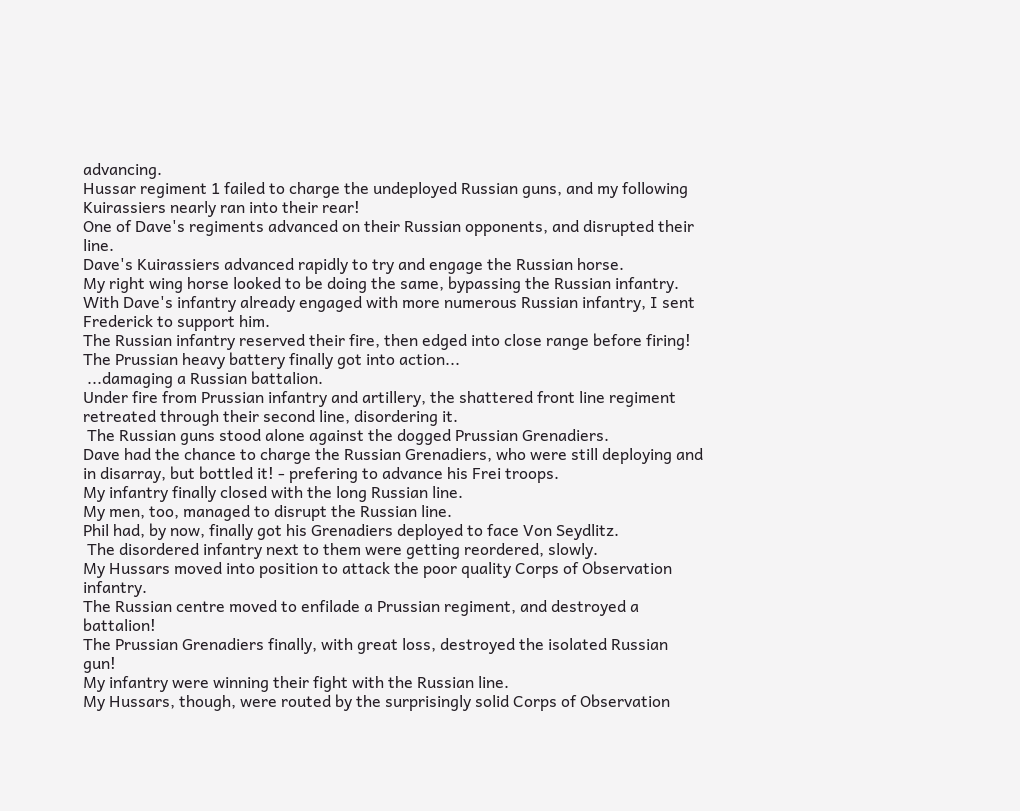advancing.
Hussar regiment 1 failed to charge the undeployed Russian guns, and my following Kuirassiers nearly ran into their rear!
One of Dave's regiments advanced on their Russian opponents, and disrupted their line.
Dave's Kuirassiers advanced rapidly to try and engage the Russian horse.
My right wing horse looked to be doing the same, bypassing the Russian infantry.
With Dave's infantry already engaged with more numerous Russian infantry, I sent Frederick to support him.
The Russian infantry reserved their fire, then edged into close range before firing!
The Prussian heavy battery finally got into action...
 ...damaging a Russian battalion.
Under fire from Prussian infantry and artillery, the shattered front line regiment retreated through their second line, disordering it.
 The Russian guns stood alone against the dogged Prussian Grenadiers.
Dave had the chance to charge the Russian Grenadiers, who were still deploying and in disarray, but bottled it! - prefering to advance his Frei troops.
My infantry finally closed with the long Russian line.
My men, too, managed to disrupt the Russian line.
Phil had, by now, finally got his Grenadiers deployed to face Von Seydlitz.
 The disordered infantry next to them were getting reordered, slowly.
My Hussars moved into position to attack the poor quality Corps of Observation infantry.
The Russian centre moved to enfilade a Prussian regiment, and destroyed a battalion!
The Prussian Grenadiers finally, with great loss, destroyed the isolated Russian gun!
My infantry were winning their fight with the Russian line.
My Hussars, though, were routed by the surprisingly solid Corps of Observation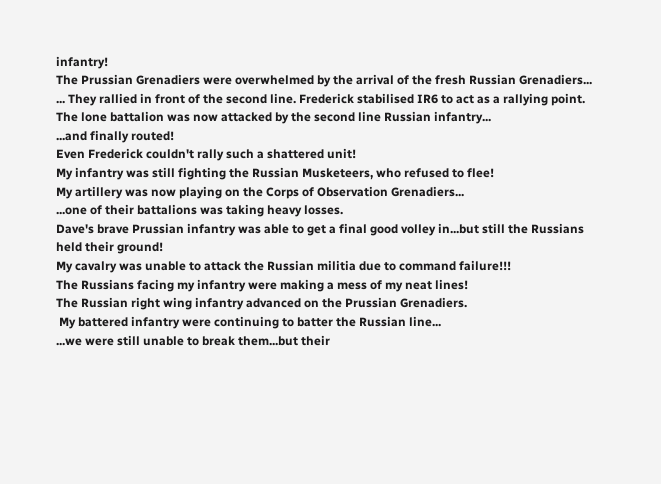infantry!
The Prussian Grenadiers were overwhelmed by the arrival of the fresh Russian Grenadiers...
... They rallied in front of the second line. Frederick stabilised IR6 to act as a rallying point.
The lone battalion was now attacked by the second line Russian infantry...
...and finally routed!
Even Frederick couldn't rally such a shattered unit!
My infantry was still fighting the Russian Musketeers, who refused to flee!
My artillery was now playing on the Corps of Observation Grenadiers...
...one of their battalions was taking heavy losses.
Dave's brave Prussian infantry was able to get a final good volley in...but still the Russians held their ground!
My cavalry was unable to attack the Russian militia due to command failure!!!
The Russians facing my infantry were making a mess of my neat lines!
The Russian right wing infantry advanced on the Prussian Grenadiers.
 My battered infantry were continuing to batter the Russian line...
...we were still unable to break them...but their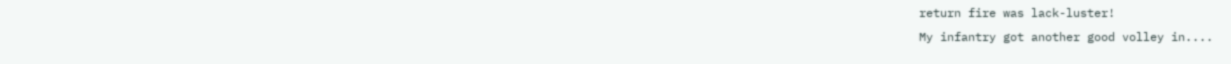return fire was lack-luster!
My infantry got another good volley in....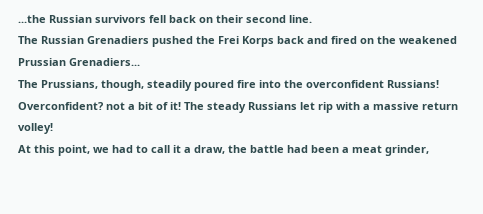...the Russian survivors fell back on their second line.
The Russian Grenadiers pushed the Frei Korps back and fired on the weakened Prussian Grenadiers...
The Prussians, though, steadily poured fire into the overconfident Russians!
Overconfident? not a bit of it! The steady Russians let rip with a massive return volley!
At this point, we had to call it a draw, the battle had been a meat grinder,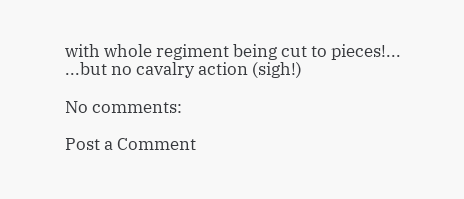with whole regiment being cut to pieces!...
...but no cavalry action (sigh!)

No comments:

Post a Comment